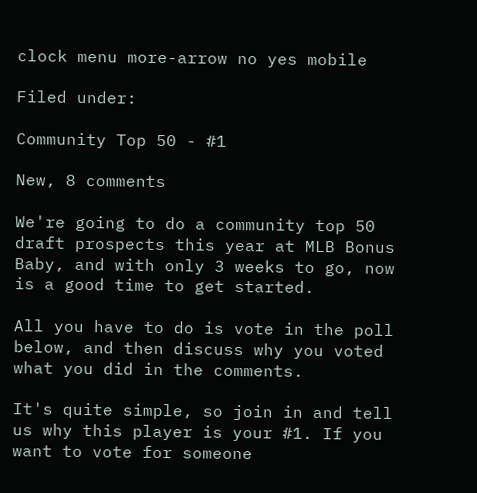clock menu more-arrow no yes mobile

Filed under:

Community Top 50 - #1

New, 8 comments

We're going to do a community top 50 draft prospects this year at MLB Bonus Baby, and with only 3 weeks to go, now is a good time to get started.

All you have to do is vote in the poll below, and then discuss why you voted what you did in the comments.

It's quite simple, so join in and tell us why this player is your #1. If you want to vote for someone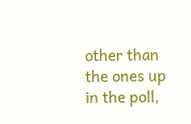other than the ones up in the poll,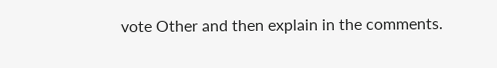vote Other and then explain in the comments.